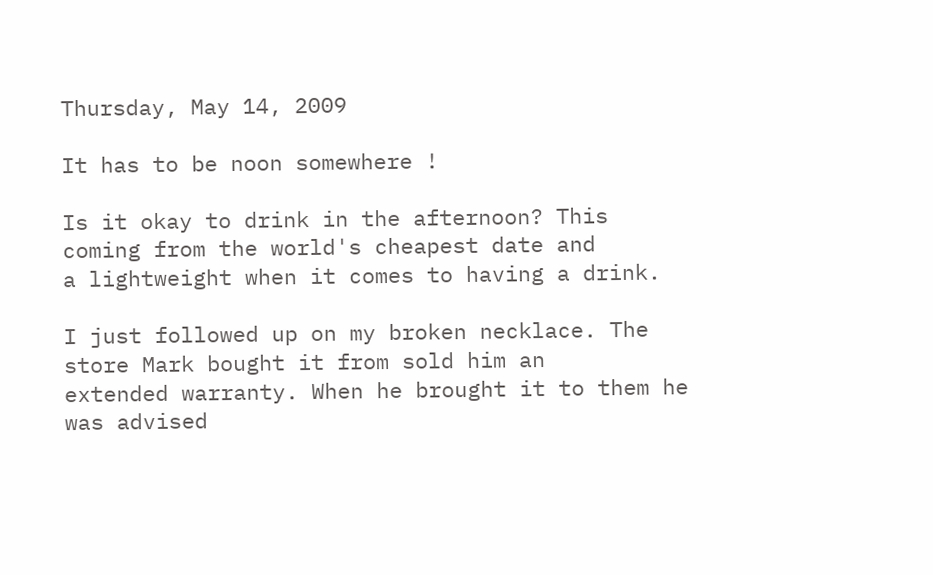Thursday, May 14, 2009

It has to be noon somewhere !

Is it okay to drink in the afternoon? This coming from the world's cheapest date and
a lightweight when it comes to having a drink.

I just followed up on my broken necklace. The store Mark bought it from sold him an
extended warranty. When he brought it to them he was advised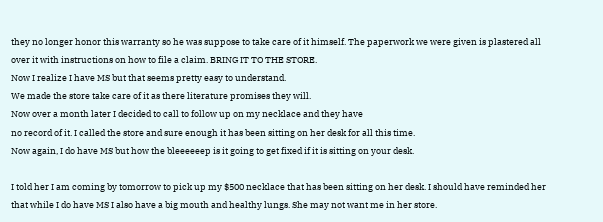they no longer honor this warranty so he was suppose to take care of it himself. The paperwork we were given is plastered all over it with instructions on how to file a claim. BRING IT TO THE STORE.
Now I realize I have MS but that seems pretty easy to understand.
We made the store take care of it as there literature promises they will.
Now over a month later I decided to call to follow up on my necklace and they have
no record of it. I called the store and sure enough it has been sitting on her desk for all this time.
Now again, I do have MS but how the bleeeeeep is it going to get fixed if it is sitting on your desk.

I told her I am coming by tomorrow to pick up my $500 necklace that has been sitting on her desk. I should have reminded her that while I do have MS I also have a big mouth and healthy lungs. She may not want me in her store.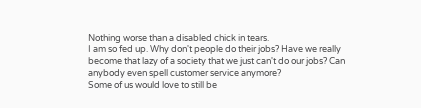Nothing worse than a disabled chick in tears.
I am so fed up. Why don't people do their jobs? Have we really become that lazy of a society that we just can't do our jobs? Can anybody even spell customer service anymore?
Some of us would love to still be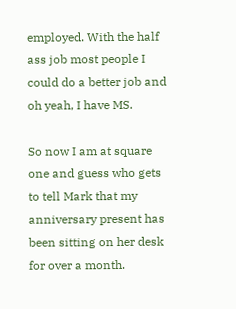employed. With the half ass job most people I could do a better job and oh yeah, I have MS.

So now I am at square one and guess who gets to tell Mark that my anniversary present has been sitting on her desk for over a month.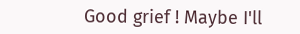Good grief ! Maybe I'll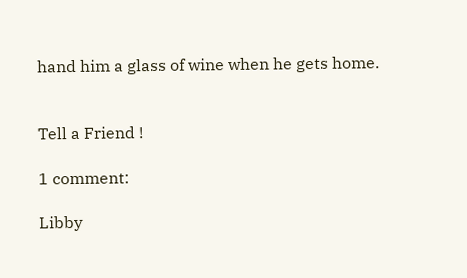hand him a glass of wine when he gets home.


Tell a Friend !

1 comment:

Libby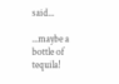said...

...maybe a bottle of tequila!